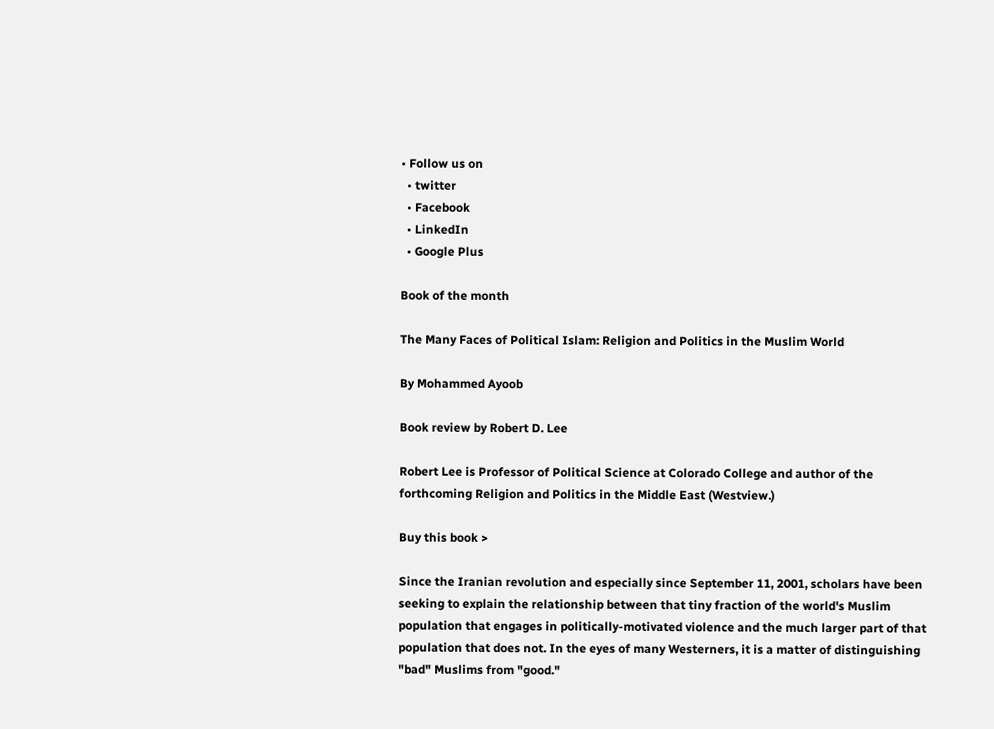• Follow us on
  • twitter
  • Facebook
  • LinkedIn
  • Google Plus

Book of the month

The Many Faces of Political Islam: Religion and Politics in the Muslim World

By Mohammed Ayoob

Book review by Robert D. Lee

Robert Lee is Professor of Political Science at Colorado College and author of the forthcoming Religion and Politics in the Middle East (Westview.)

Buy this book >

Since the Iranian revolution and especially since September 11, 2001, scholars have been seeking to explain the relationship between that tiny fraction of the world's Muslim population that engages in politically-motivated violence and the much larger part of that population that does not. In the eyes of many Westerners, it is a matter of distinguishing "bad" Muslims from "good."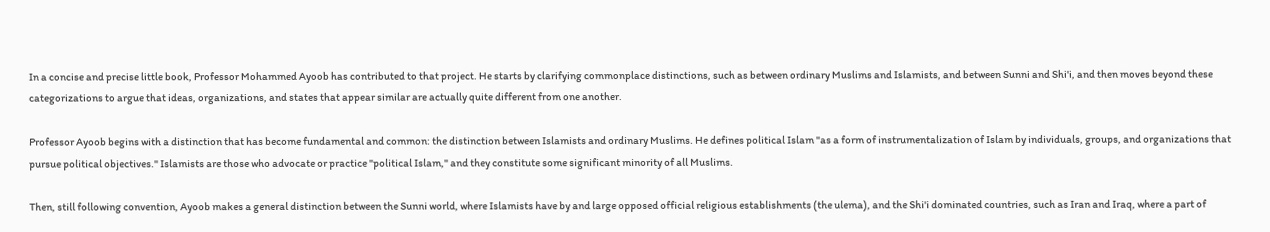In a concise and precise little book, Professor Mohammed Ayoob has contributed to that project. He starts by clarifying commonplace distinctions, such as between ordinary Muslims and Islamists, and between Sunni and Shi'i, and then moves beyond these categorizations to argue that ideas, organizations, and states that appear similar are actually quite different from one another.

Professor Ayoob begins with a distinction that has become fundamental and common: the distinction between Islamists and ordinary Muslims. He defines political Islam "as a form of instrumentalization of Islam by individuals, groups, and organizations that pursue political objectives." Islamists are those who advocate or practice "political Islam," and they constitute some significant minority of all Muslims.

Then, still following convention, Ayoob makes a general distinction between the Sunni world, where Islamists have by and large opposed official religious establishments (the ulema), and the Shi'i dominated countries, such as Iran and Iraq, where a part of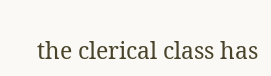the clerical class has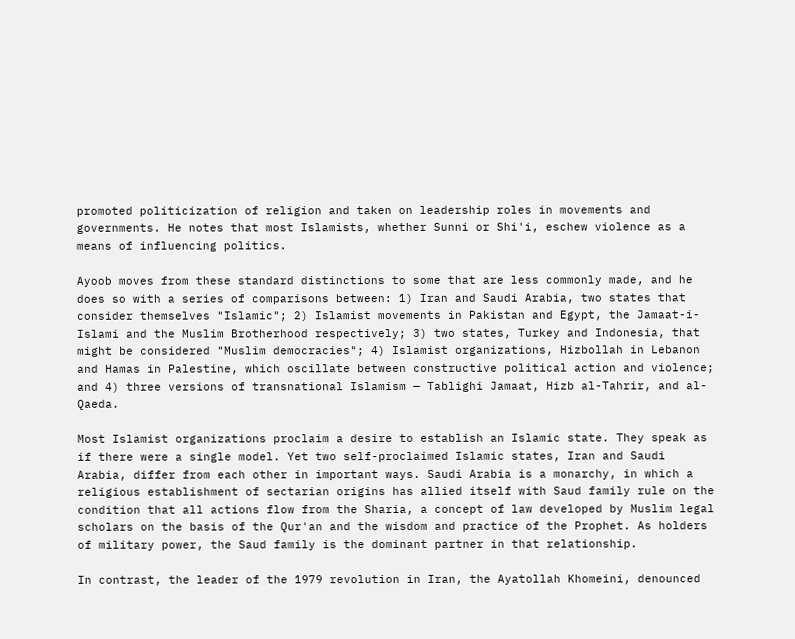promoted politicization of religion and taken on leadership roles in movements and governments. He notes that most Islamists, whether Sunni or Shi'i, eschew violence as a means of influencing politics.

Ayoob moves from these standard distinctions to some that are less commonly made, and he does so with a series of comparisons between: 1) Iran and Saudi Arabia, two states that consider themselves "Islamic"; 2) Islamist movements in Pakistan and Egypt, the Jamaat-i-Islami and the Muslim Brotherhood respectively; 3) two states, Turkey and Indonesia, that might be considered "Muslim democracies"; 4) Islamist organizations, Hizbollah in Lebanon and Hamas in Palestine, which oscillate between constructive political action and violence; and 4) three versions of transnational Islamism — Tablighi Jamaat, Hizb al-Tahrir, and al-Qaeda.

Most Islamist organizations proclaim a desire to establish an Islamic state. They speak as if there were a single model. Yet two self-proclaimed Islamic states, Iran and Saudi Arabia, differ from each other in important ways. Saudi Arabia is a monarchy, in which a religious establishment of sectarian origins has allied itself with Saud family rule on the condition that all actions flow from the Sharia, a concept of law developed by Muslim legal scholars on the basis of the Qur'an and the wisdom and practice of the Prophet. As holders of military power, the Saud family is the dominant partner in that relationship.

In contrast, the leader of the 1979 revolution in Iran, the Ayatollah Khomeini, denounced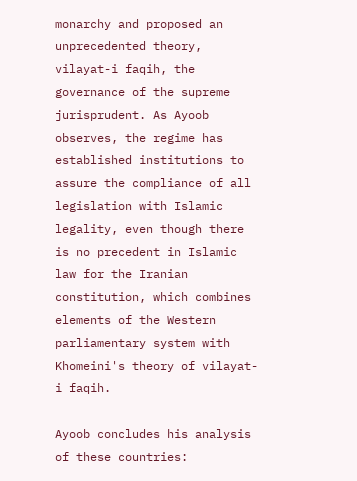monarchy and proposed an unprecedented theory, vilayat-i faqih, the governance of the supreme jurisprudent. As Ayoob observes, the regime has established institutions to assure the compliance of all legislation with Islamic legality, even though there is no precedent in Islamic law for the Iranian constitution, which combines elements of the Western parliamentary system with Khomeini's theory of vilayat-i faqih.

Ayoob concludes his analysis of these countries: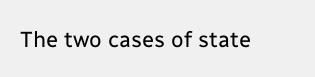The two cases of state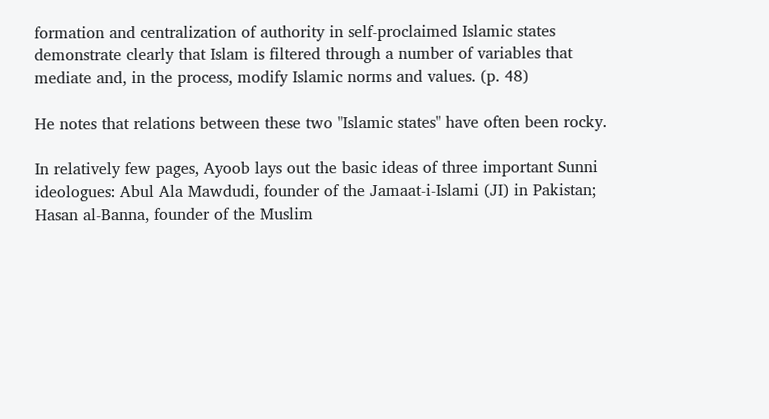formation and centralization of authority in self-proclaimed Islamic states demonstrate clearly that Islam is filtered through a number of variables that mediate and, in the process, modify Islamic norms and values. (p. 48)

He notes that relations between these two "Islamic states" have often been rocky.

In relatively few pages, Ayoob lays out the basic ideas of three important Sunni ideologues: Abul Ala Mawdudi, founder of the Jamaat-i-Islami (JI) in Pakistan; Hasan al-Banna, founder of the Muslim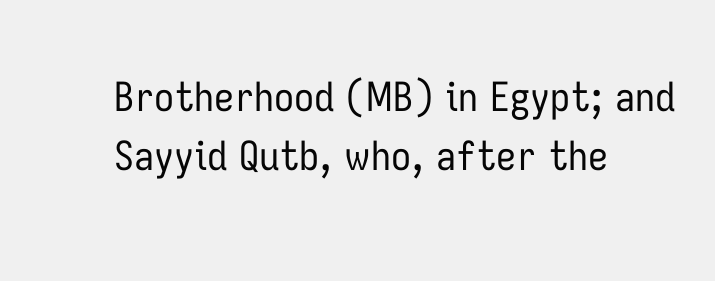Brotherhood (MB) in Egypt; and Sayyid Qutb, who, after the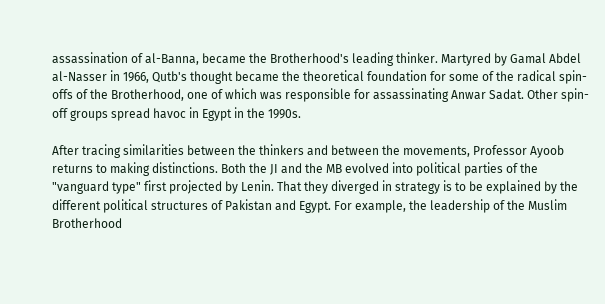assassination of al-Banna, became the Brotherhood's leading thinker. Martyred by Gamal Abdel al-Nasser in 1966, Qutb's thought became the theoretical foundation for some of the radical spin-offs of the Brotherhood, one of which was responsible for assassinating Anwar Sadat. Other spin-off groups spread havoc in Egypt in the 1990s.

After tracing similarities between the thinkers and between the movements, Professor Ayoob returns to making distinctions. Both the JI and the MB evolved into political parties of the "vanguard type" first projected by Lenin. That they diverged in strategy is to be explained by the different political structures of Pakistan and Egypt. For example, the leadership of the Muslim Brotherhood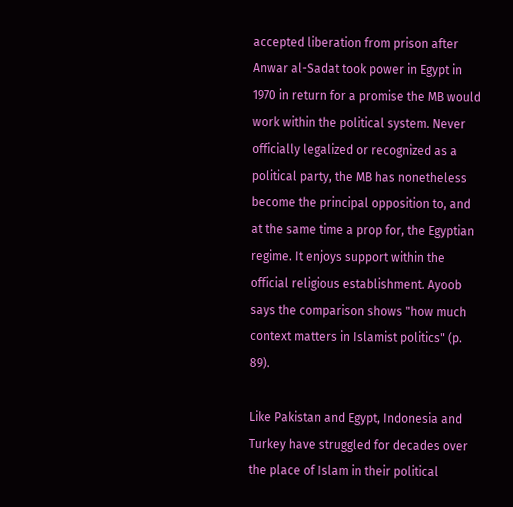accepted liberation from prison after Anwar al-Sadat took power in Egypt in 1970 in return for a promise the MB would work within the political system. Never officially legalized or recognized as a political party, the MB has nonetheless become the principal opposition to, and at the same time a prop for, the Egyptian regime. It enjoys support within the official religious establishment. Ayoob says the comparison shows "how much context matters in Islamist politics" (p. 89).

Like Pakistan and Egypt, Indonesia and Turkey have struggled for decades over the place of Islam in their political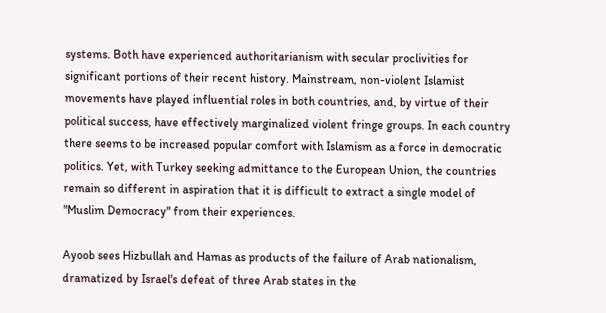systems. Both have experienced authoritarianism with secular proclivities for significant portions of their recent history. Mainstream, non-violent Islamist movements have played influential roles in both countries, and, by virtue of their political success, have effectively marginalized violent fringe groups. In each country there seems to be increased popular comfort with Islamism as a force in democratic politics. Yet, with Turkey seeking admittance to the European Union, the countries remain so different in aspiration that it is difficult to extract a single model of "Muslim Democracy" from their experiences.

Ayoob sees Hizbullah and Hamas as products of the failure of Arab nationalism, dramatized by Israel's defeat of three Arab states in the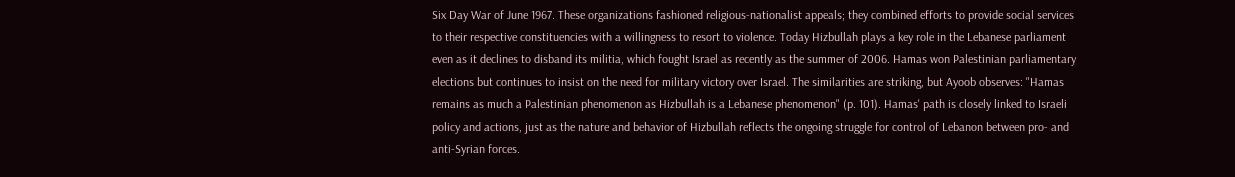Six Day War of June 1967. These organizations fashioned religious-nationalist appeals; they combined efforts to provide social services to their respective constituencies with a willingness to resort to violence. Today Hizbullah plays a key role in the Lebanese parliament even as it declines to disband its militia, which fought Israel as recently as the summer of 2006. Hamas won Palestinian parliamentary elections but continues to insist on the need for military victory over Israel. The similarities are striking, but Ayoob observes: "Hamas remains as much a Palestinian phenomenon as Hizbullah is a Lebanese phenomenon" (p. 101). Hamas' path is closely linked to Israeli policy and actions, just as the nature and behavior of Hizbullah reflects the ongoing struggle for control of Lebanon between pro- and anti-Syrian forces.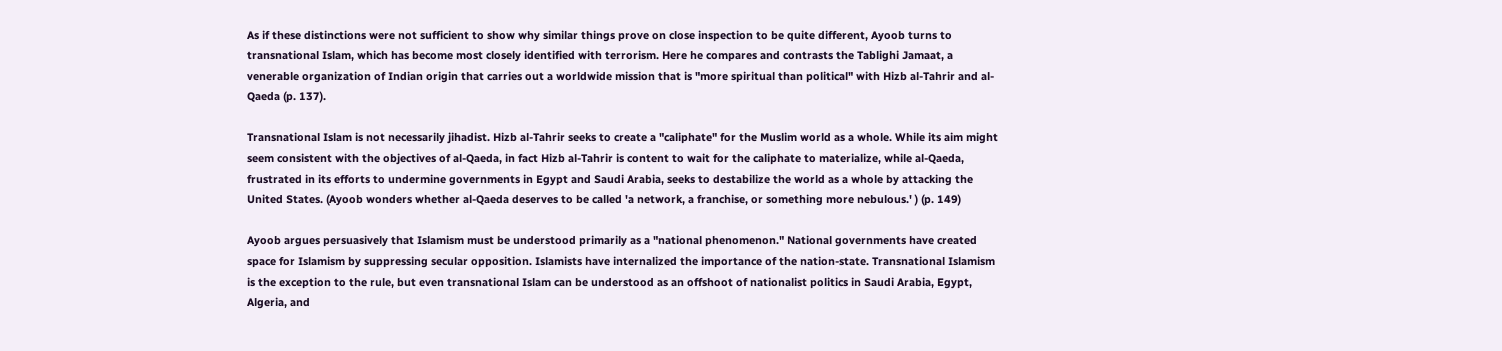As if these distinctions were not sufficient to show why similar things prove on close inspection to be quite different, Ayoob turns to transnational Islam, which has become most closely identified with terrorism. Here he compares and contrasts the Tablighi Jamaat, a venerable organization of Indian origin that carries out a worldwide mission that is "more spiritual than political" with Hizb al-Tahrir and al-Qaeda (p. 137).

Transnational Islam is not necessarily jihadist. Hizb al-Tahrir seeks to create a "caliphate" for the Muslim world as a whole. While its aim might seem consistent with the objectives of al-Qaeda, in fact Hizb al-Tahrir is content to wait for the caliphate to materialize, while al-Qaeda, frustrated in its efforts to undermine governments in Egypt and Saudi Arabia, seeks to destabilize the world as a whole by attacking the United States. (Ayoob wonders whether al-Qaeda deserves to be called 'a network, a franchise, or something more nebulous.' ) (p. 149)

Ayoob argues persuasively that Islamism must be understood primarily as a "national phenomenon." National governments have created space for Islamism by suppressing secular opposition. Islamists have internalized the importance of the nation-state. Transnational Islamism is the exception to the rule, but even transnational Islam can be understood as an offshoot of nationalist politics in Saudi Arabia, Egypt, Algeria, and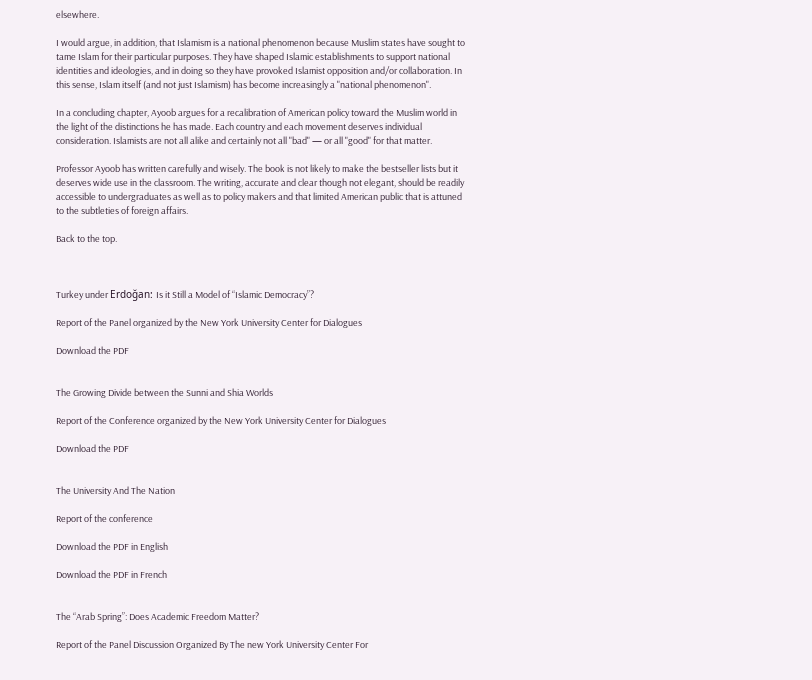elsewhere.

I would argue, in addition, that Islamism is a national phenomenon because Muslim states have sought to tame Islam for their particular purposes. They have shaped Islamic establishments to support national identities and ideologies, and in doing so they have provoked Islamist opposition and/or collaboration. In this sense, Islam itself (and not just Islamism) has become increasingly a "national phenomenon".

In a concluding chapter, Ayoob argues for a recalibration of American policy toward the Muslim world in the light of the distinctions he has made. Each country and each movement deserves individual consideration. Islamists are not all alike and certainly not all "bad" — or all "good" for that matter.

Professor Ayoob has written carefully and wisely. The book is not likely to make the bestseller lists but it deserves wide use in the classroom. The writing, accurate and clear though not elegant, should be readily accessible to undergraduates as well as to policy makers and that limited American public that is attuned to the subtleties of foreign affairs.

Back to the top.



Turkey under Erdoğan: Is it Still a Model of “Islamic Democracy”?

Report of the Panel organized by the New York University Center for Dialogues

Download the PDF


The Growing Divide between the Sunni and Shia Worlds

Report of the Conference organized by the New York University Center for Dialogues

Download the PDF


The University And The Nation

Report of the conference

Download the PDF in English

Download the PDF in French


The “Arab Spring”: Does Academic Freedom Matter?

Report of the Panel Discussion Organized By The new York University Center For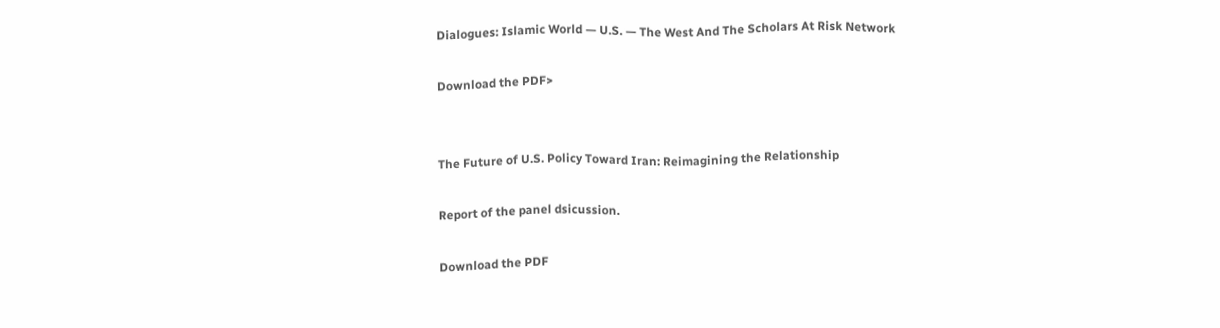Dialogues: Islamic World — U.S. — The West And The Scholars At Risk Network

Download the PDF>


The Future of U.S. Policy Toward Iran: Reimagining the Relationship

Report of the panel dsicussion.

Download the PDF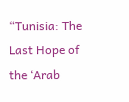“Tunisia: The Last Hope of the ‘Arab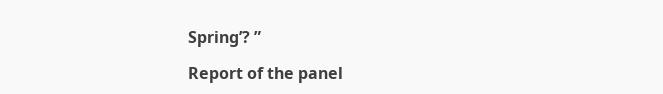Spring’? ”

Report of the panel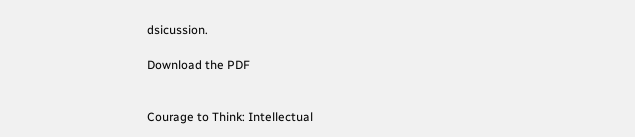dsicussion.

Download the PDF


Courage to Think: Intellectual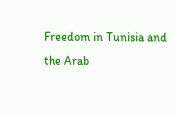Freedom in Tunisia and the Arab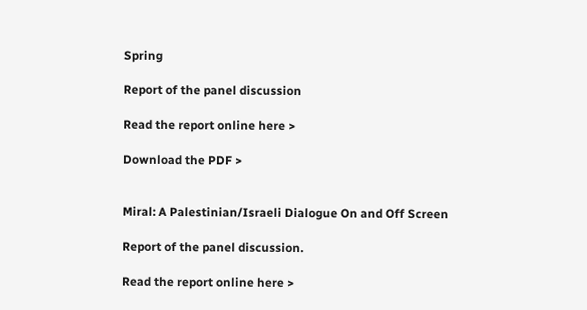Spring

Report of the panel discussion

Read the report online here >

Download the PDF >


Miral: A Palestinian/Israeli Dialogue On and Off Screen

Report of the panel discussion.

Read the report online here >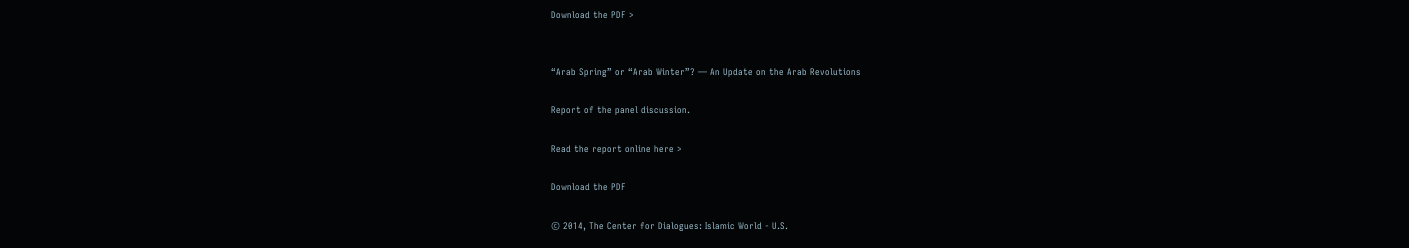Download the PDF >


“Arab Spring” or “Arab Winter”? — An Update on the Arab Revolutions

Report of the panel discussion.

Read the report online here >

Download the PDF

© 2014, The Center for Dialogues: Islamic World - U.S.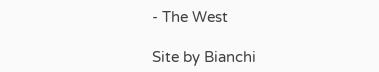- The West

Site by Bianchi